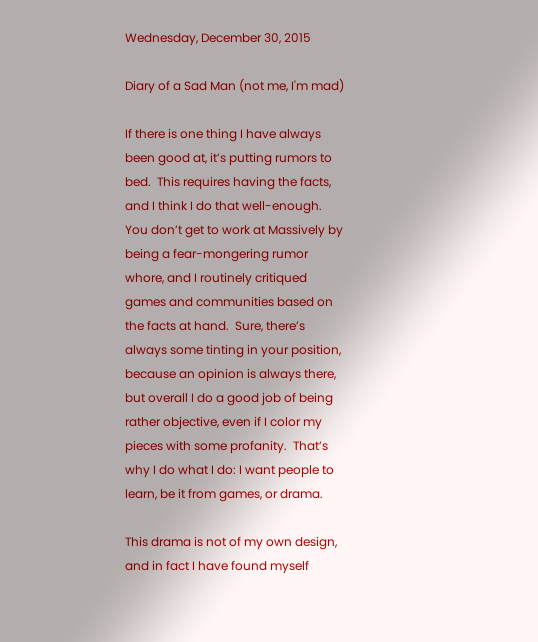Wednesday, December 30, 2015

Diary of a Sad Man (not me, I'm mad)

If there is one thing I have always been good at, it’s putting rumors to bed.  This requires having the facts, and I think I do that well-enough.  You don’t get to work at Massively by being a fear-mongering rumor whore, and I routinely critiqued games and communities based on the facts at hand.  Sure, there’s always some tinting in your position, because an opinion is always there, but overall I do a good job of being rather objective, even if I color my pieces with some profanity.  That’s why I do what I do: I want people to learn, be it from games, or drama.

This drama is not of my own design, and in fact I have found myself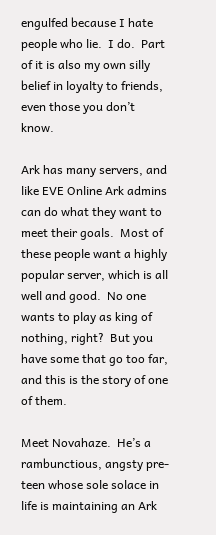engulfed because I hate people who lie.  I do.  Part of it is also my own silly belief in loyalty to friends, even those you don’t know.

Ark has many servers, and like EVE Online Ark admins can do what they want to meet their goals.  Most of these people want a highly popular server, which is all well and good.  No one wants to play as king of nothing, right?  But you have some that go too far, and this is the story of one of them.

Meet Novahaze.  He’s a rambunctious, angsty pre-teen whose sole solace in life is maintaining an Ark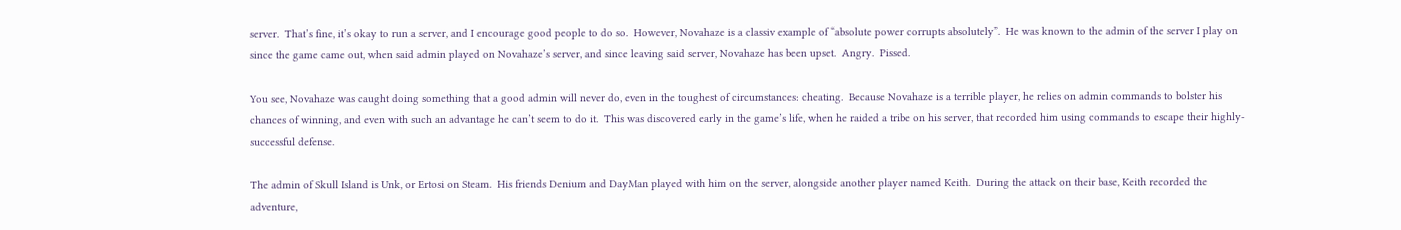server.  That’s fine, it’s okay to run a server, and I encourage good people to do so.  However, Novahaze is a classiv example of “absolute power corrupts absolutely”.  He was known to the admin of the server I play on since the game came out, when said admin played on Novahaze’s server, and since leaving said server, Novahaze has been upset.  Angry.  Pissed.

You see, Novahaze was caught doing something that a good admin will never do, even in the toughest of circumstances: cheating.  Because Novahaze is a terrible player, he relies on admin commands to bolster his chances of winning, and even with such an advantage he can’t seem to do it.  This was discovered early in the game’s life, when he raided a tribe on his server, that recorded him using commands to escape their highly-successful defense.

The admin of Skull Island is Unk, or Ertosi on Steam.  His friends Denium and DayMan played with him on the server, alongside another player named Keith.  During the attack on their base, Keith recorded the adventure,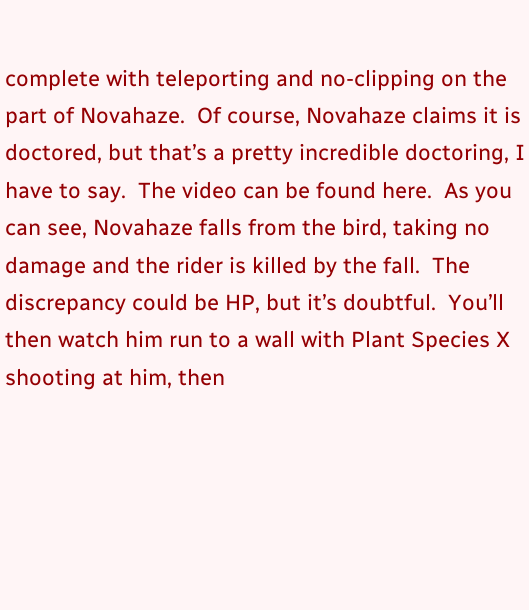complete with teleporting and no-clipping on the part of Novahaze.  Of course, Novahaze claims it is doctored, but that’s a pretty incredible doctoring, I have to say.  The video can be found here.  As you can see, Novahaze falls from the bird, taking no damage and the rider is killed by the fall.  The discrepancy could be HP, but it’s doubtful.  You’ll then watch him run to a wall with Plant Species X shooting at him, then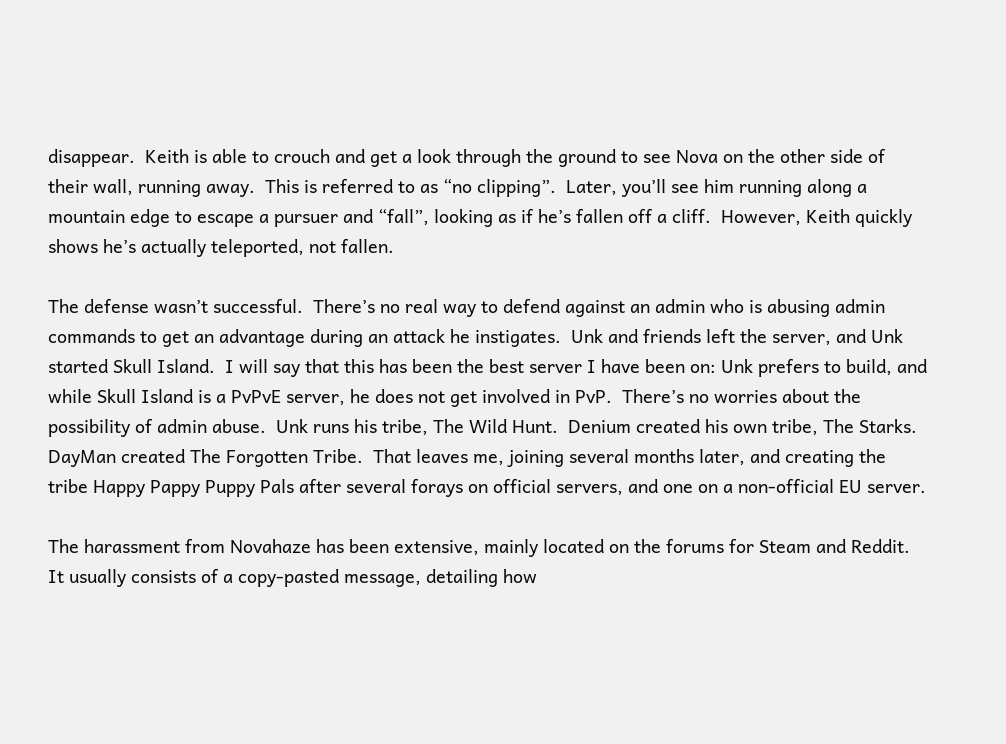disappear.  Keith is able to crouch and get a look through the ground to see Nova on the other side of their wall, running away.  This is referred to as “no clipping”.  Later, you’ll see him running along a mountain edge to escape a pursuer and “fall”, looking as if he’s fallen off a cliff.  However, Keith quickly shows he’s actually teleported, not fallen.

The defense wasn’t successful.  There’s no real way to defend against an admin who is abusing admin commands to get an advantage during an attack he instigates.  Unk and friends left the server, and Unk started Skull Island.  I will say that this has been the best server I have been on: Unk prefers to build, and while Skull Island is a PvPvE server, he does not get involved in PvP.  There’s no worries about the possibility of admin abuse.  Unk runs his tribe, The Wild Hunt.  Denium created his own tribe, The Starks.  DayMan created The Forgotten Tribe.  That leaves me, joining several months later, and creating the tribe Happy Pappy Puppy Pals after several forays on official servers, and one on a non-official EU server.

The harassment from Novahaze has been extensive, mainly located on the forums for Steam and Reddit.  It usually consists of a copy-pasted message, detailing how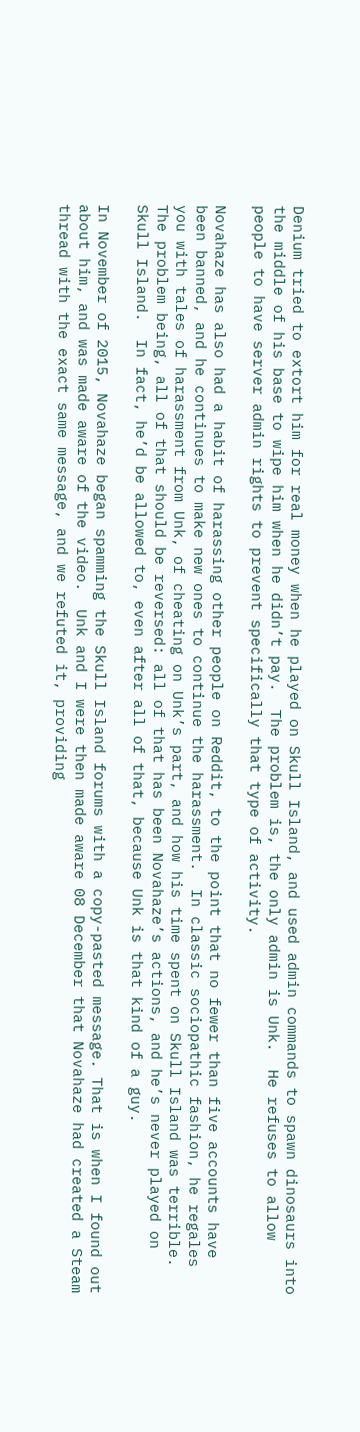Denium tried to extort him for real money when he played on Skull Island, and used admin commands to spawn dinosaurs into the middle of his base to wipe him when he didn’t pay.  The problem is, the only admin is Unk.  He refuses to allow people to have server admin rights to prevent specifically that type of activity.

Novahaze has also had a habit of harassing other people on Reddit, to the point that no fewer than five accounts have been banned, and he continues to make new ones to continue the harassment.  In classic sociopathic fashion, he regales you with tales of harassment from Unk, of cheating on Unk’s part, and how his time spent on Skull Island was terrible.  The problem being, all of that should be reversed: all of that has been Novahaze’s actions, and he’s never played on Skull Island.  In fact, he’d be allowed to, even after all of that, because Unk is that kind of a guy.

In November of 2015, Novahaze began spamming the Skull Island forums with a copy-pasted message. That is when I found out about him, and was made aware of the video.  Unk and I were then made aware 08 December that Novahaze had created a Steam thread with the exact same message, and we refuted it, providing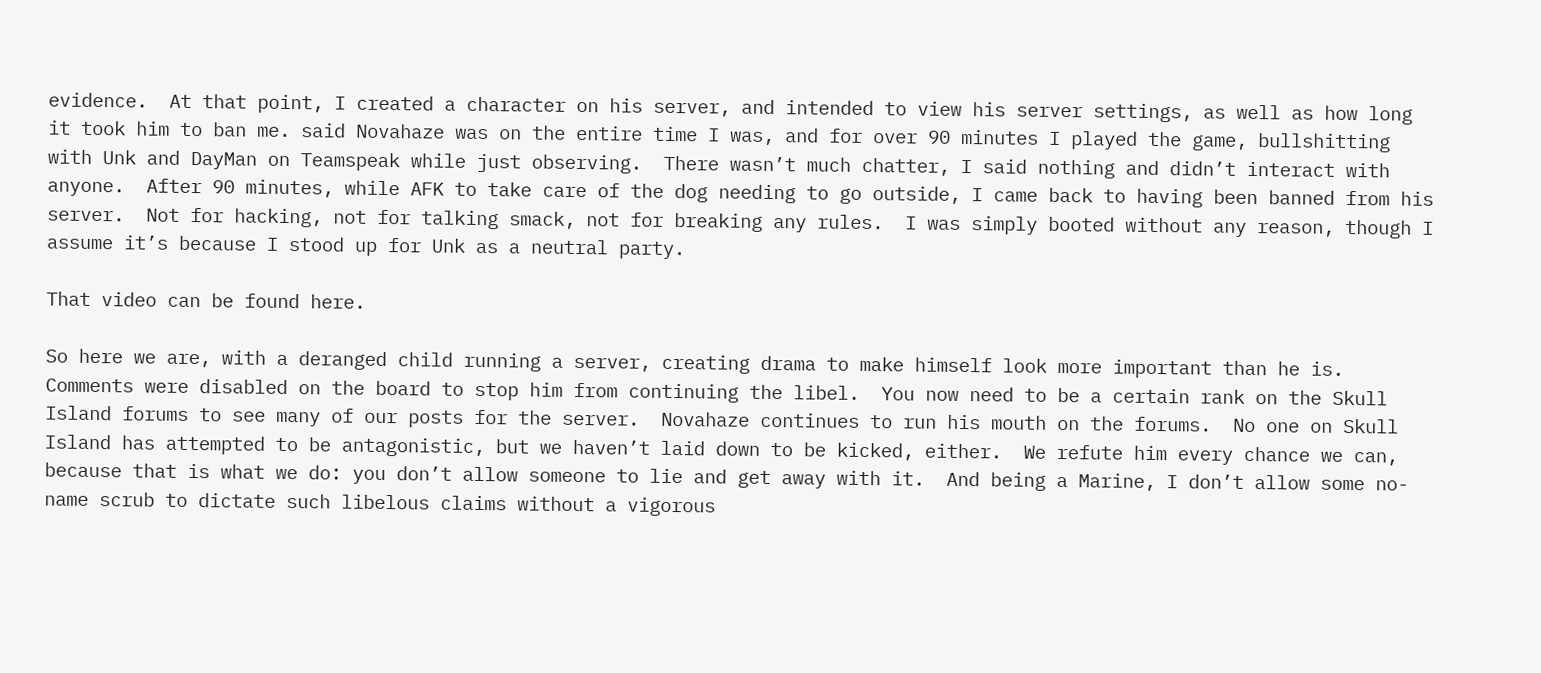evidence.  At that point, I created a character on his server, and intended to view his server settings, as well as how long it took him to ban me. said Novahaze was on the entire time I was, and for over 90 minutes I played the game, bullshitting with Unk and DayMan on Teamspeak while just observing.  There wasn’t much chatter, I said nothing and didn’t interact with anyone.  After 90 minutes, while AFK to take care of the dog needing to go outside, I came back to having been banned from his server.  Not for hacking, not for talking smack, not for breaking any rules.  I was simply booted without any reason, though I assume it’s because I stood up for Unk as a neutral party.

That video can be found here.

So here we are, with a deranged child running a server, creating drama to make himself look more important than he is.  Comments were disabled on the board to stop him from continuing the libel.  You now need to be a certain rank on the Skull Island forums to see many of our posts for the server.  Novahaze continues to run his mouth on the forums.  No one on Skull Island has attempted to be antagonistic, but we haven’t laid down to be kicked, either.  We refute him every chance we can, because that is what we do: you don’t allow someone to lie and get away with it.  And being a Marine, I don’t allow some no-name scrub to dictate such libelous claims without a vigorous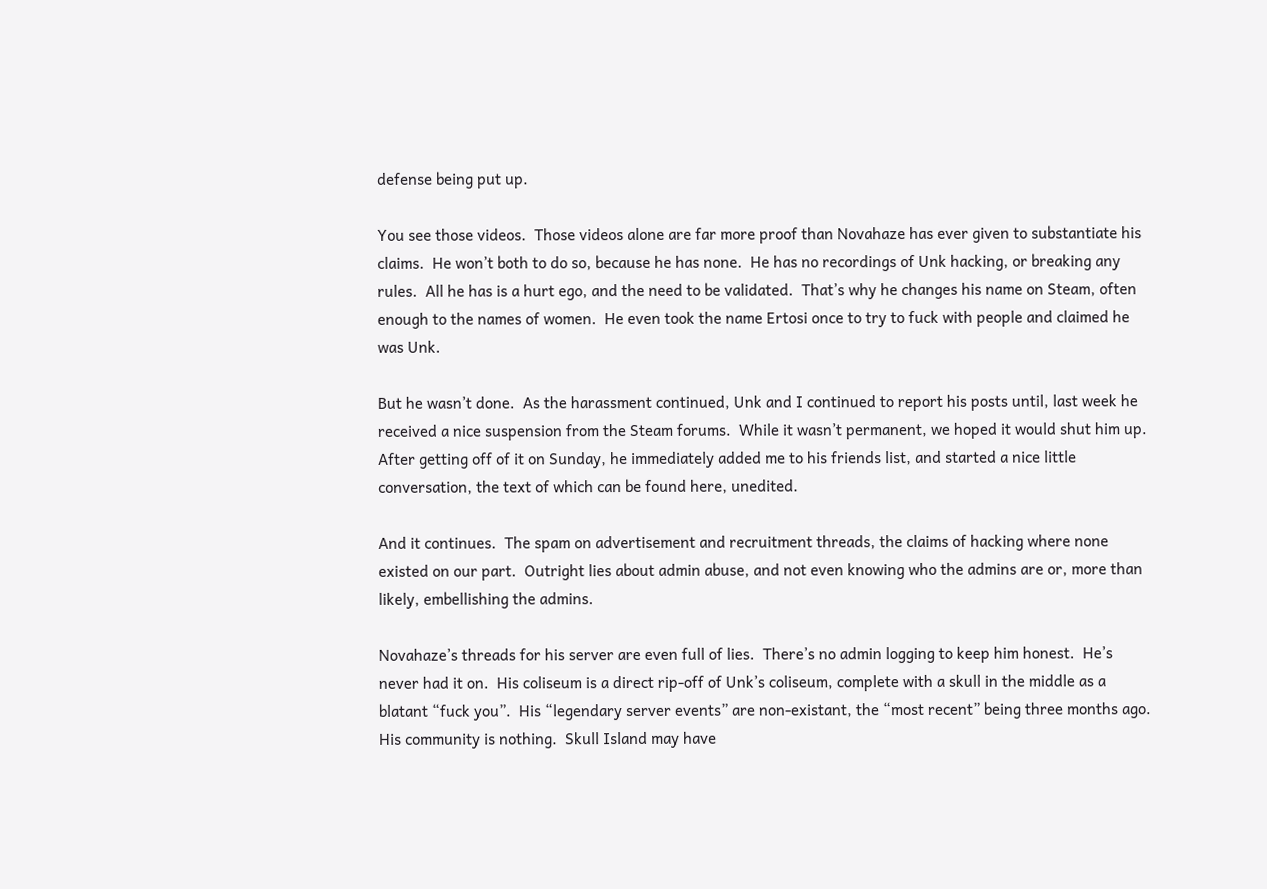defense being put up.

You see those videos.  Those videos alone are far more proof than Novahaze has ever given to substantiate his claims.  He won’t both to do so, because he has none.  He has no recordings of Unk hacking, or breaking any rules.  All he has is a hurt ego, and the need to be validated.  That’s why he changes his name on Steam, often enough to the names of women.  He even took the name Ertosi once to try to fuck with people and claimed he was Unk.

But he wasn’t done.  As the harassment continued, Unk and I continued to report his posts until, last week he received a nice suspension from the Steam forums.  While it wasn’t permanent, we hoped it would shut him up.  After getting off of it on Sunday, he immediately added me to his friends list, and started a nice little conversation, the text of which can be found here, unedited.

And it continues.  The spam on advertisement and recruitment threads, the claims of hacking where none existed on our part.  Outright lies about admin abuse, and not even knowing who the admins are or, more than likely, embellishing the admins.

Novahaze’s threads for his server are even full of lies.  There’s no admin logging to keep him honest.  He’s never had it on.  His coliseum is a direct rip-off of Unk’s coliseum, complete with a skull in the middle as a blatant “fuck you”.  His “legendary server events” are non-existant, the “most recent” being three months ago.  His community is nothing.  Skull Island may have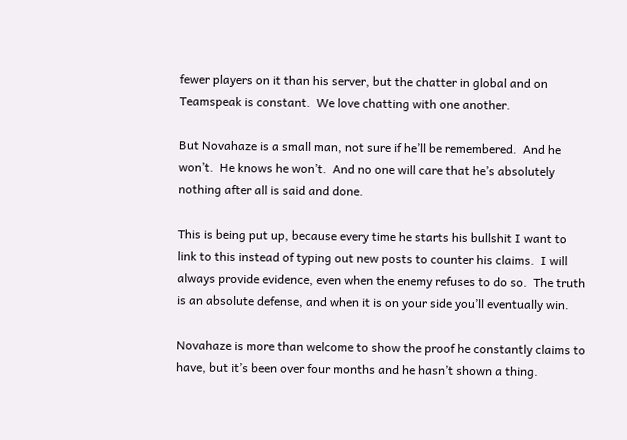fewer players on it than his server, but the chatter in global and on Teamspeak is constant.  We love chatting with one another.

But Novahaze is a small man, not sure if he’ll be remembered.  And he won’t.  He knows he won’t.  And no one will care that he’s absolutely nothing after all is said and done.

This is being put up, because every time he starts his bullshit I want to link to this instead of typing out new posts to counter his claims.  I will always provide evidence, even when the enemy refuses to do so.  The truth is an absolute defense, and when it is on your side you’ll eventually win.

Novahaze is more than welcome to show the proof he constantly claims to have, but it’s been over four months and he hasn’t shown a thing.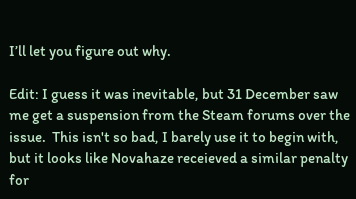I’ll let you figure out why.

Edit: I guess it was inevitable, but 31 December saw me get a suspension from the Steam forums over the issue.  This isn't so bad, I barely use it to begin with, but it looks like Novahaze receieved a similar penalty for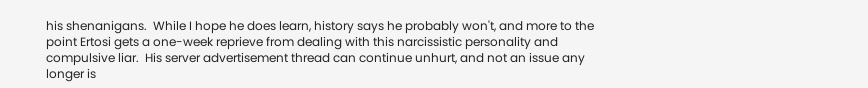his shenanigans.  While I hope he does learn, history says he probably won't, and more to the point Ertosi gets a one-week reprieve from dealing with this narcissistic personality and compulsive liar.  His server advertisement thread can continue unhurt, and not an issue any longer is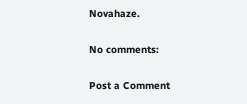Novahaze.

No comments:

Post a Comment